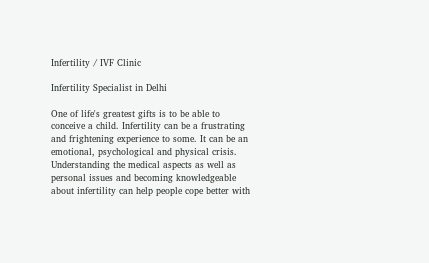Infertility / IVF Clinic

Infertility Specialist in Delhi

One of life's greatest gifts is to be able to conceive a child. Infertility can be a frustrating and frightening experience to some. It can be an emotional, psychological and physical crisis. Understanding the medical aspects as well as personal issues and becoming knowledgeable about infertility can help people cope better with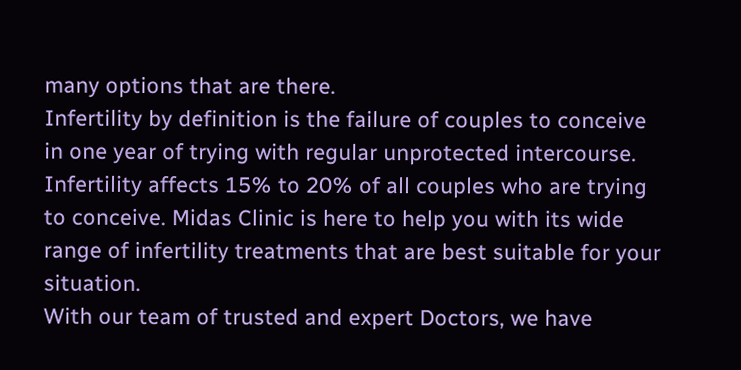many options that are there.
Infertility by definition is the failure of couples to conceive in one year of trying with regular unprotected intercourse. Infertility affects 15% to 20% of all couples who are trying to conceive. Midas Clinic is here to help you with its wide range of infertility treatments that are best suitable for your situation.
With our team of trusted and expert Doctors, we have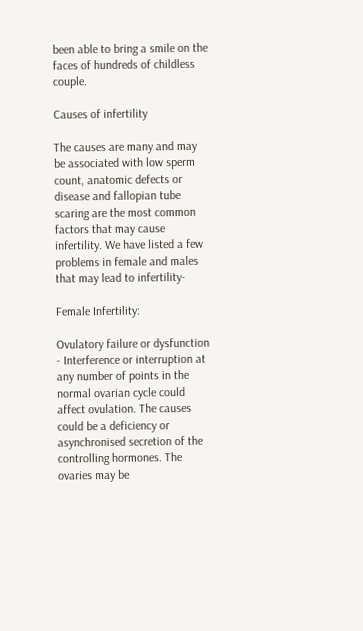been able to bring a smile on the faces of hundreds of childless couple.

Causes of infertility

The causes are many and may be associated with low sperm count, anatomic defects or disease and fallopian tube scaring are the most common factors that may cause infertility. We have listed a few problems in female and males that may lead to infertility-

Female Infertility:

Ovulatory failure or dysfunction - Interference or interruption at any number of points in the normal ovarian cycle could affect ovulation. The causes could be a deficiency or asynchronised secretion of the controlling hormones. The ovaries may be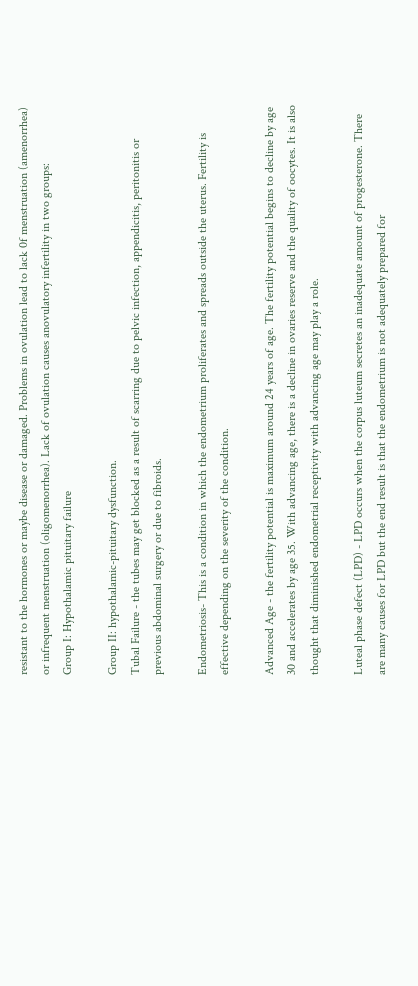resistant to the hormones or maybe disease or damaged. Problems in ovulation lead to lack 0f menstruation (amenorrhea) or infrequent menstruation (oligomenorrhea). Lack of ovulation causes anovulatory infertility in two groups:
Group I: Hypothalamic pituitary failure

Group II: hypothalamic-pituitary dysfunction.
Tubal Failure - the tubes may get blocked as a result of scarring due to pelvic infection, appendicitis, peritonitis or previous abdominal surgery or due to fibroids.

Endometriosis- This is a condition in which the endometrium proliferates and spreads outside the uterus. Fertility is effective depending on the severity of the condition.

Advanced Age - the fertility potential is maximum around 24 years of age. The fertility potential begins to decline by age 30 and accelerates by age 35. With advancing age, there is a decline in ovaries reserve and the quality of oocytes. It is also thought that diminished endometrial receptivity with advancing age may play a role.

Luteal phase defect (LPD) - LPD occurs when the corpus luteum secretes an inadequate amount of progesterone. There are many causes for LPD but the end result is that the endometrium is not adequately prepared for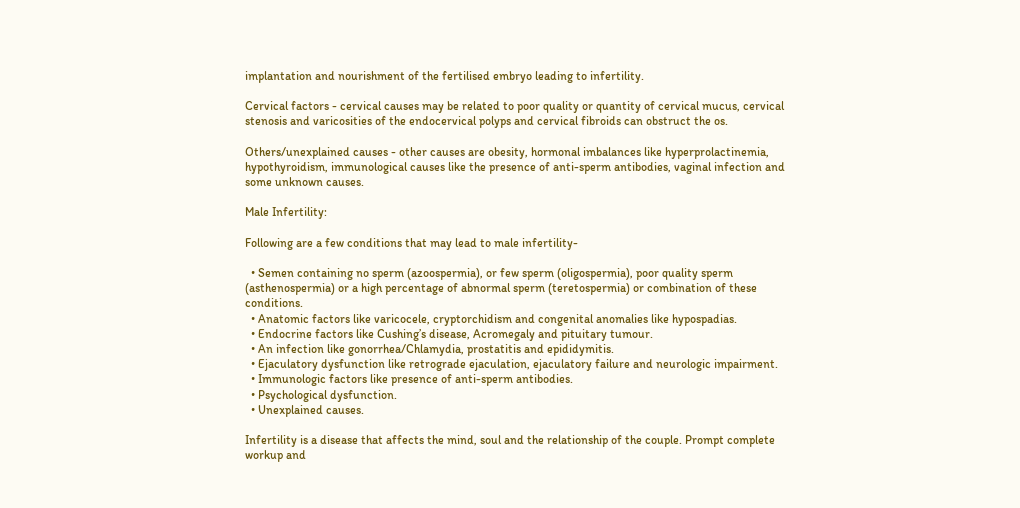implantation and nourishment of the fertilised embryo leading to infertility.

Cervical factors - cervical causes may be related to poor quality or quantity of cervical mucus, cervical stenosis and varicosities of the endocervical polyps and cervical fibroids can obstruct the os.

Others/unexplained causes - other causes are obesity, hormonal imbalances like hyperprolactinemia, hypothyroidism, immunological causes like the presence of anti-sperm antibodies, vaginal infection and some unknown causes.

Male Infertility:

Following are a few conditions that may lead to male infertility-

  • Semen containing no sperm (azoospermia), or few sperm (oligospermia), poor quality sperm (asthenospermia) or a high percentage of abnormal sperm (teretospermia) or combination of these conditions.
  • Anatomic factors like varicocele, cryptorchidism and congenital anomalies like hypospadias.
  • Endocrine factors like Cushing’s disease, Acromegaly and pituitary tumour.
  • An infection like gonorrhea/Chlamydia, prostatitis and epididymitis.
  • Ejaculatory dysfunction like retrograde ejaculation, ejaculatory failure and neurologic impairment.
  • Immunologic factors like presence of anti-sperm antibodies.
  • Psychological dysfunction.
  • Unexplained causes.

Infertility is a disease that affects the mind, soul and the relationship of the couple. Prompt complete workup and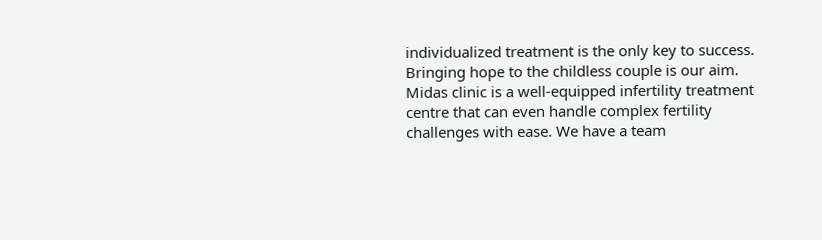individualized treatment is the only key to success. Bringing hope to the childless couple is our aim. Midas clinic is a well-equipped infertility treatment centre that can even handle complex fertility challenges with ease. We have a team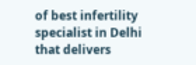of best infertility specialist in Delhi that delivers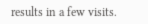results in a few visits.